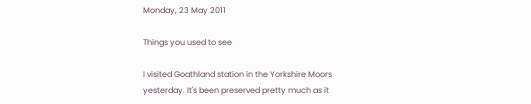Monday, 23 May 2011

Things you used to see

I visited Goathland station in the Yorkshire Moors yesterday. It's been preserved pretty much as it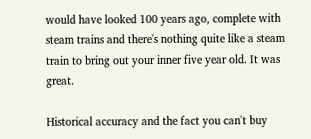would have looked 100 years ago, complete with steam trains and there's nothing quite like a steam train to bring out your inner five year old. It was great.

Historical accuracy and the fact you can't buy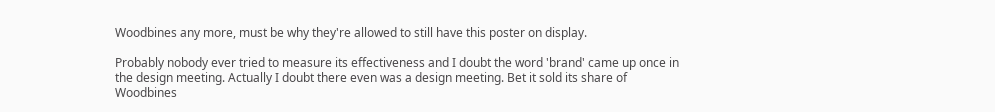Woodbines any more, must be why they're allowed to still have this poster on display.

Probably nobody ever tried to measure its effectiveness and I doubt the word 'brand' came up once in the design meeting. Actually I doubt there even was a design meeting. Bet it sold its share of Woodbines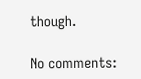though.

No comments: